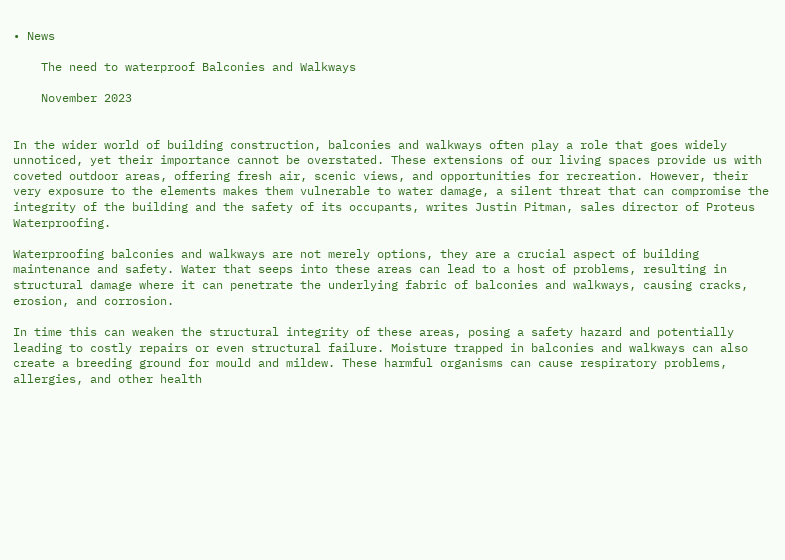• News

    The need to waterproof Balconies and Walkways

    November 2023


In the wider world of building construction, balconies and walkways often play a role that goes widely unnoticed, yet their importance cannot be overstated. These extensions of our living spaces provide us with coveted outdoor areas, offering fresh air, scenic views, and opportunities for recreation. However, their very exposure to the elements makes them vulnerable to water damage, a silent threat that can compromise the integrity of the building and the safety of its occupants, writes Justin Pitman, sales director of Proteus Waterproofing.

Waterproofing balconies and walkways are not merely options, they are a crucial aspect of building maintenance and safety. Water that seeps into these areas can lead to a host of problems, resulting in structural damage where it can penetrate the underlying fabric of balconies and walkways, causing cracks, erosion, and corrosion.

In time this can weaken the structural integrity of these areas, posing a safety hazard and potentially leading to costly repairs or even structural failure. Moisture trapped in balconies and walkways can also create a breeding ground for mould and mildew. These harmful organisms can cause respiratory problems, allergies, and other health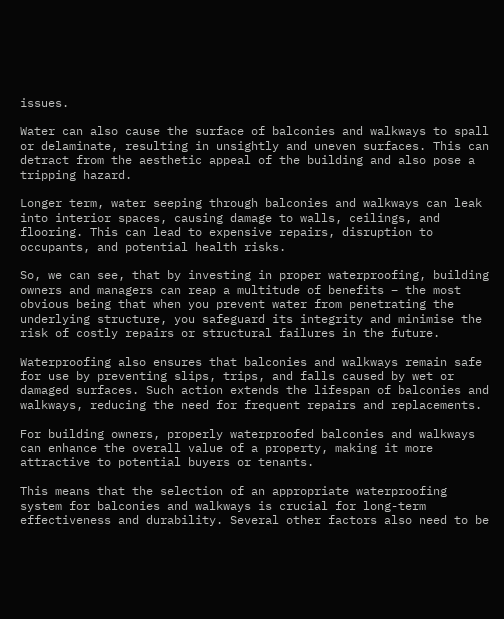issues.

Water can also cause the surface of balconies and walkways to spall or delaminate, resulting in unsightly and uneven surfaces. This can detract from the aesthetic appeal of the building and also pose a tripping hazard.

Longer term, water seeping through balconies and walkways can leak into interior spaces, causing damage to walls, ceilings, and flooring. This can lead to expensive repairs, disruption to occupants, and potential health risks.

So, we can see, that by investing in proper waterproofing, building owners and managers can reap a multitude of benefits – the most obvious being that when you prevent water from penetrating the underlying structure, you safeguard its integrity and minimise the risk of costly repairs or structural failures in the future.

Waterproofing also ensures that balconies and walkways remain safe for use by preventing slips, trips, and falls caused by wet or damaged surfaces. Such action extends the lifespan of balconies and walkways, reducing the need for frequent repairs and replacements.

For building owners, properly waterproofed balconies and walkways can enhance the overall value of a property, making it more attractive to potential buyers or tenants.

This means that the selection of an appropriate waterproofing system for balconies and walkways is crucial for long-term effectiveness and durability. Several other factors also need to be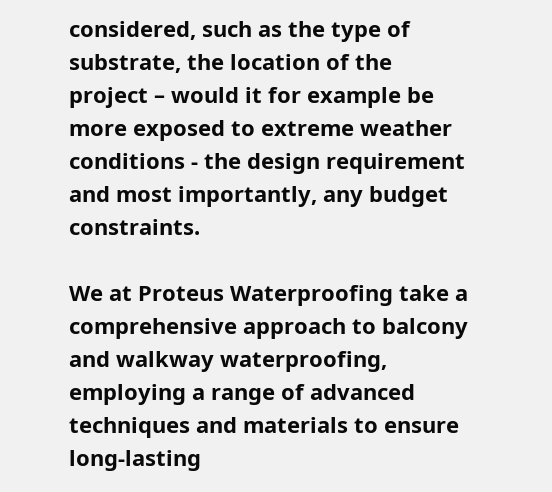considered, such as the type of substrate, the location of the project – would it for example be more exposed to extreme weather conditions - the design requirement and most importantly, any budget constraints.

We at Proteus Waterproofing take a comprehensive approach to balcony and walkway waterproofing, employing a range of advanced techniques and materials to ensure long-lasting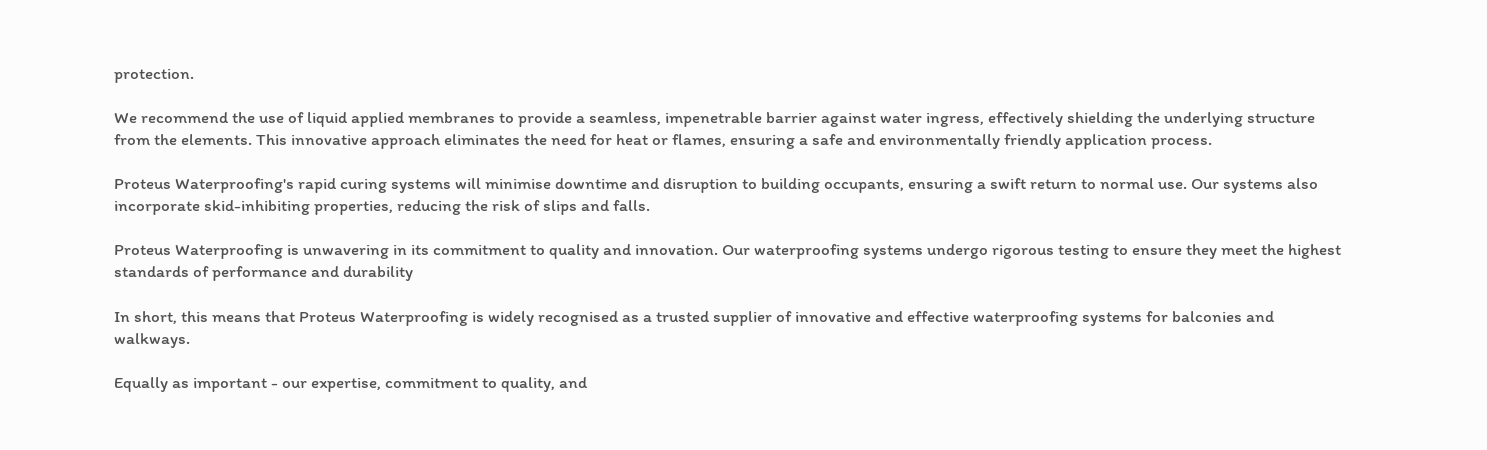protection.

We recommend the use of liquid applied membranes to provide a seamless, impenetrable barrier against water ingress, effectively shielding the underlying structure from the elements. This innovative approach eliminates the need for heat or flames, ensuring a safe and environmentally friendly application process.

Proteus Waterproofing's rapid curing systems will minimise downtime and disruption to building occupants, ensuring a swift return to normal use. Our systems also incorporate skid-inhibiting properties, reducing the risk of slips and falls.

Proteus Waterproofing is unwavering in its commitment to quality and innovation. Our waterproofing systems undergo rigorous testing to ensure they meet the highest standards of performance and durability

In short, this means that Proteus Waterproofing is widely recognised as a trusted supplier of innovative and effective waterproofing systems for balconies and walkways.

Equally as important - our expertise, commitment to quality, and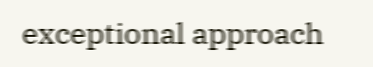exceptional approach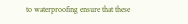to waterproofing ensure that these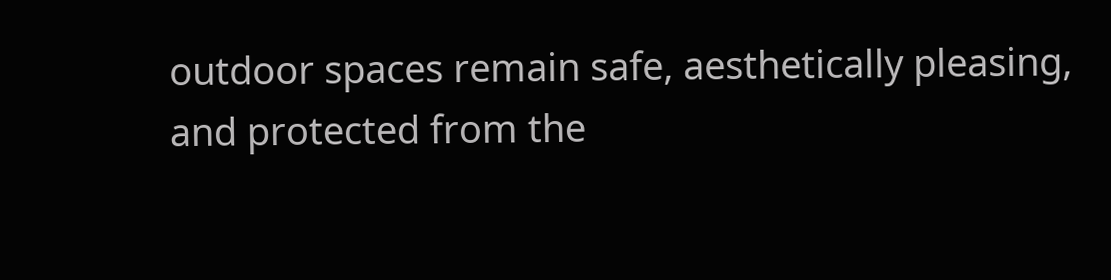outdoor spaces remain safe, aesthetically pleasing, and protected from the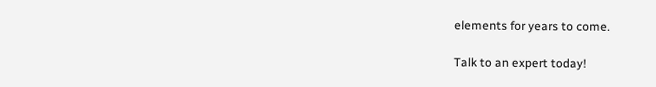elements for years to come.

Talk to an expert today!